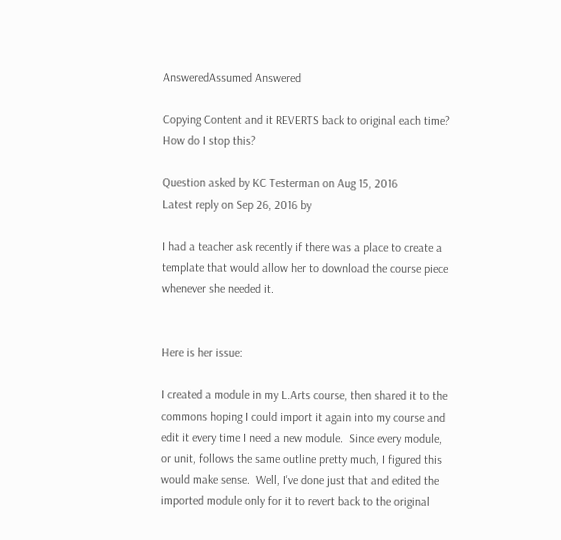AnsweredAssumed Answered

Copying Content and it REVERTS back to original each time? How do I stop this?

Question asked by KC Testerman on Aug 15, 2016
Latest reply on Sep 26, 2016 by

I had a teacher ask recently if there was a place to create a template that would allow her to download the course piece whenever she needed it.


Here is her issue:

I created a module in my L.Arts course, then shared it to the commons hoping I could import it again into my course and edit it every time I need a new module.  Since every module, or unit, follows the same outline pretty much, I figured this would make sense.  Well, I've done just that and edited the imported module only for it to revert back to the original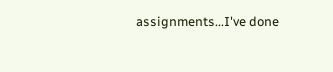assignments...I've done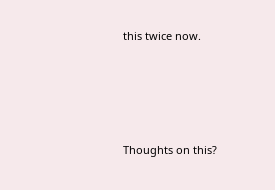this twice now.




Thoughts on this?